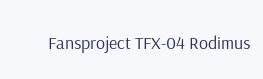Fansproject TFX-04 Rodimus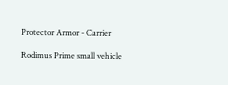Protector Armor - Carrier

Rodimus Prime small vehicle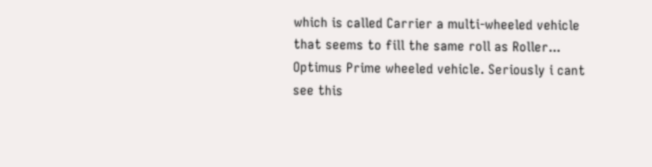which is called Carrier a multi-wheeled vehicle that seems to fill the same roll as Roller... Optimus Prime wheeled vehicle. Seriously i cant see this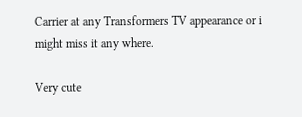Carrier at any Transformers TV appearance or i might miss it any where.

Very cute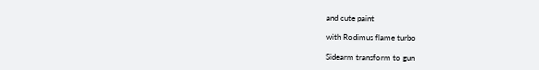and cute paint

with Rodimus flame turbo

Sidearm transform to gun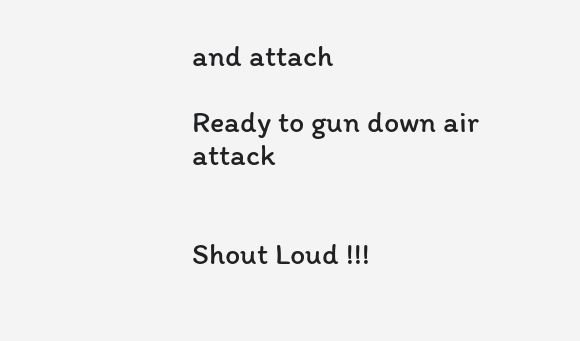and attach

Ready to gun down air attack


Shout Loud !!!